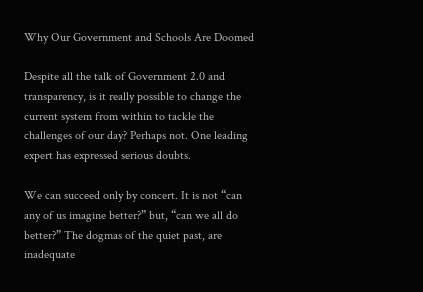Why Our Government and Schools Are Doomed

Despite all the talk of Government 2.0 and transparency, is it really possible to change the current system from within to tackle the challenges of our day? Perhaps not. One leading expert has expressed serious doubts.

We can succeed only by concert. It is not “can any of us imagine better?” but, “can we all do better?” The dogmas of the quiet past, are inadequate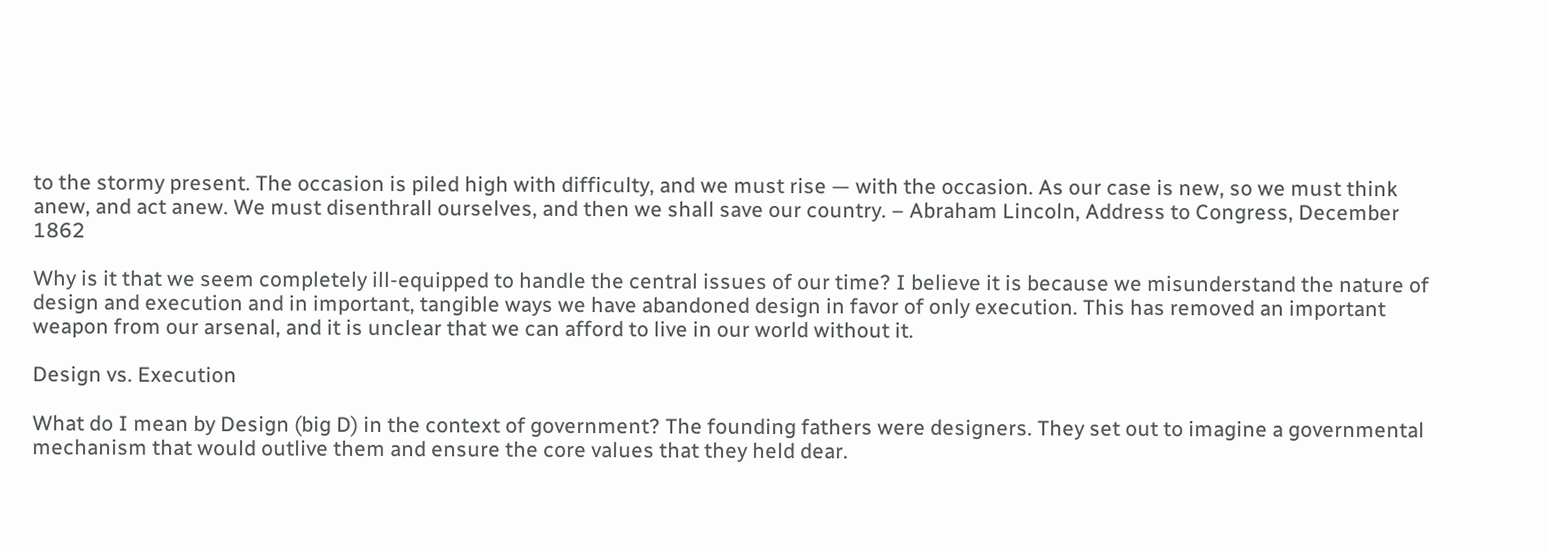to the stormy present. The occasion is piled high with difficulty, and we must rise — with the occasion. As our case is new, so we must think anew, and act anew. We must disenthrall ourselves, and then we shall save our country. – Abraham Lincoln, Address to Congress, December 1862

Why is it that we seem completely ill-equipped to handle the central issues of our time? I believe it is because we misunderstand the nature of design and execution and in important, tangible ways we have abandoned design in favor of only execution. This has removed an important weapon from our arsenal, and it is unclear that we can afford to live in our world without it.

Design vs. Execution

What do I mean by Design (big D) in the context of government? The founding fathers were designers. They set out to imagine a governmental mechanism that would outlive them and ensure the core values that they held dear.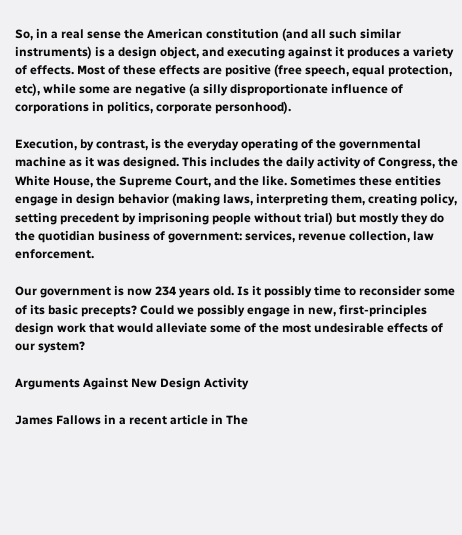So, in a real sense the American constitution (and all such similar instruments) is a design object, and executing against it produces a variety of effects. Most of these effects are positive (free speech, equal protection, etc), while some are negative (a silly disproportionate influence of corporations in politics, corporate personhood).

Execution, by contrast, is the everyday operating of the governmental machine as it was designed. This includes the daily activity of Congress, the White House, the Supreme Court, and the like. Sometimes these entities engage in design behavior (making laws, interpreting them, creating policy, setting precedent by imprisoning people without trial) but mostly they do the quotidian business of government: services, revenue collection, law enforcement.

Our government is now 234 years old. Is it possibly time to reconsider some of its basic precepts? Could we possibly engage in new, first-principles design work that would alleviate some of the most undesirable effects of our system?

Arguments Against New Design Activity

James Fallows in a recent article in The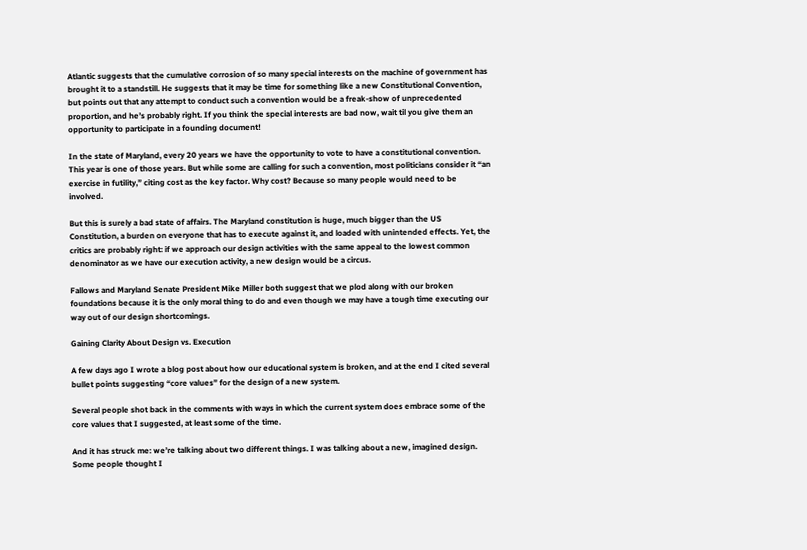Atlantic suggests that the cumulative corrosion of so many special interests on the machine of government has brought it to a standstill. He suggests that it may be time for something like a new Constitutional Convention, but points out that any attempt to conduct such a convention would be a freak-show of unprecedented proportion, and he’s probably right. If you think the special interests are bad now, wait til you give them an opportunity to participate in a founding document!

In the state of Maryland, every 20 years we have the opportunity to vote to have a constitutional convention. This year is one of those years. But while some are calling for such a convention, most politicians consider it “an exercise in futility,” citing cost as the key factor. Why cost? Because so many people would need to be involved.

But this is surely a bad state of affairs. The Maryland constitution is huge, much bigger than the US Constitution, a burden on everyone that has to execute against it, and loaded with unintended effects. Yet, the critics are probably right: if we approach our design activities with the same appeal to the lowest common denominator as we have our execution activity, a new design would be a circus.

Fallows and Maryland Senate President Mike Miller both suggest that we plod along with our broken foundations because it is the only moral thing to do and even though we may have a tough time executing our way out of our design shortcomings.

Gaining Clarity About Design vs. Execution

A few days ago I wrote a blog post about how our educational system is broken, and at the end I cited several bullet points suggesting “core values” for the design of a new system.

Several people shot back in the comments with ways in which the current system does embrace some of the core values that I suggested, at least some of the time.

And it has struck me: we’re talking about two different things. I was talking about a new, imagined design. Some people thought I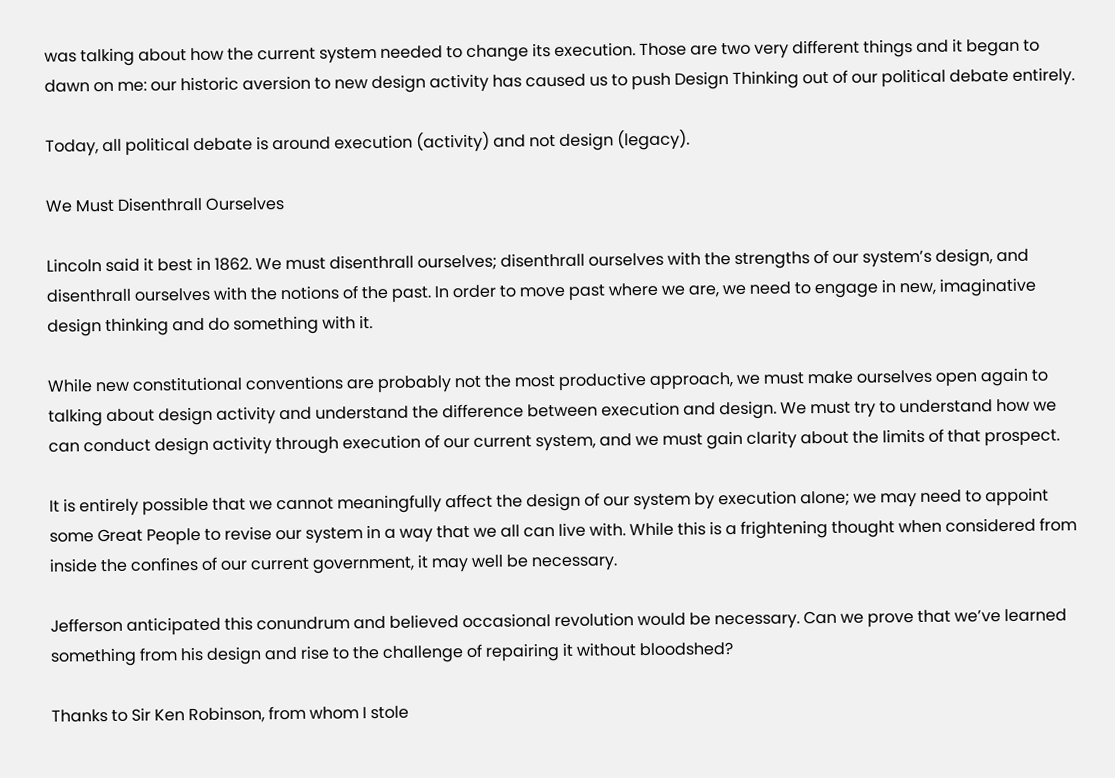was talking about how the current system needed to change its execution. Those are two very different things and it began to dawn on me: our historic aversion to new design activity has caused us to push Design Thinking out of our political debate entirely.

Today, all political debate is around execution (activity) and not design (legacy).

We Must Disenthrall Ourselves

Lincoln said it best in 1862. We must disenthrall ourselves; disenthrall ourselves with the strengths of our system’s design, and disenthrall ourselves with the notions of the past. In order to move past where we are, we need to engage in new, imaginative design thinking and do something with it.

While new constitutional conventions are probably not the most productive approach, we must make ourselves open again to talking about design activity and understand the difference between execution and design. We must try to understand how we can conduct design activity through execution of our current system, and we must gain clarity about the limits of that prospect.

It is entirely possible that we cannot meaningfully affect the design of our system by execution alone; we may need to appoint some Great People to revise our system in a way that we all can live with. While this is a frightening thought when considered from inside the confines of our current government, it may well be necessary.

Jefferson anticipated this conundrum and believed occasional revolution would be necessary. Can we prove that we’ve learned something from his design and rise to the challenge of repairing it without bloodshed?

Thanks to Sir Ken Robinson, from whom I stole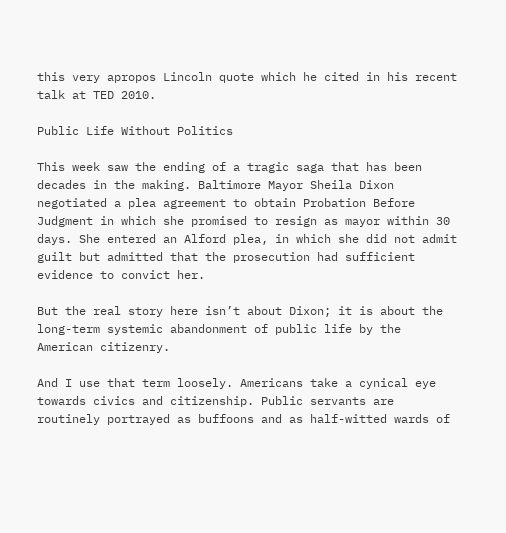this very apropos Lincoln quote which he cited in his recent talk at TED 2010.

Public Life Without Politics

This week saw the ending of a tragic saga that has been decades in the making. Baltimore Mayor Sheila Dixon negotiated a plea agreement to obtain Probation Before Judgment in which she promised to resign as mayor within 30 days. She entered an Alford plea, in which she did not admit guilt but admitted that the prosecution had sufficient evidence to convict her.

But the real story here isn’t about Dixon; it is about the long-term systemic abandonment of public life by the American citizenry.

And I use that term loosely. Americans take a cynical eye towards civics and citizenship. Public servants are routinely portrayed as buffoons and as half-witted wards of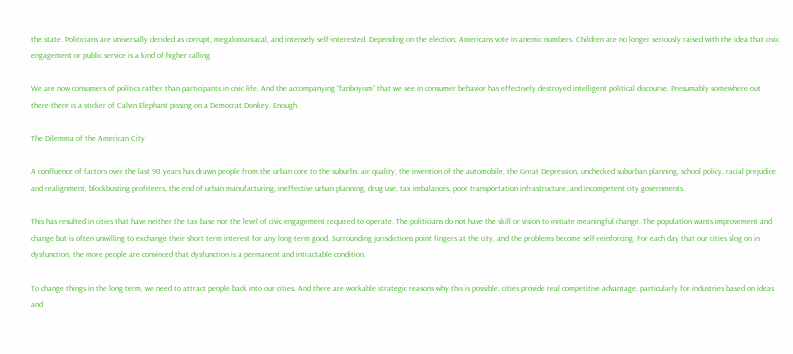the state. Politicians are universally derided as corrupt, megalomaniacal, and intensely self-interested. Depending on the election, Americans vote in anemic numbers. Children are no longer seriously raised with the idea that civic engagement or public service is a kind of higher calling.

We are now consumers of politics rather than participants in civic life. And the accompanying “fanboyism” that we see in consumer behavior has effectively destroyed intelligent political discourse. Presumably somewhere out there there is a sticker of Calvin Elephant pissing on a Democrat Donkey. Enough.

The Dilemma of the American City

A confluence of factors over the last 90 years has drawn people from the urban core to the suburbs: air quality, the invention of the automobile, the Great Depression, unchecked suburban planning, school policy, racial prejudice and realignment, blockbusting profiteers, the end of urban manufacturing, ineffective urban planning, drug use, tax imbalances, poor transportation infrastructure, and incompetent city governments.

This has resulted in cities that have neither the tax base nor the level of civic engagement required to operate. The politicians do not have the skill or vision to initiate meaningful change. The population wants improvement and change but is often unwilling to exchange their short term interest for any long-term good. Surrounding jurisdictions point fingers at the city, and the problems become self-reinforcing. For each day that our cities slog on in dysfunction, the more people are convinced that dysfunction is a permanent and intractable condition.

To change things in the long term, we need to attract people back into our cities. And there are workable strategic reasons why this is possible: cities provide real competitive advantage, particularly for industries based on ideas and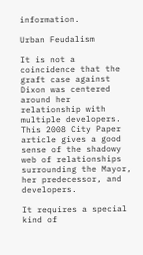information.

Urban Feudalism

It is not a coincidence that the graft case against Dixon was centered around her relationship with multiple developers. This 2008 City Paper article gives a good sense of the shadowy web of relationships surrounding the Mayor, her predecessor, and developers.

It requires a special kind of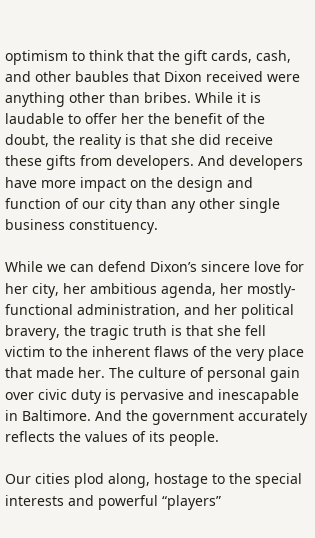optimism to think that the gift cards, cash, and other baubles that Dixon received were anything other than bribes. While it is laudable to offer her the benefit of the doubt, the reality is that she did receive these gifts from developers. And developers have more impact on the design and function of our city than any other single business constituency.

While we can defend Dixon’s sincere love for her city, her ambitious agenda, her mostly-functional administration, and her political bravery, the tragic truth is that she fell victim to the inherent flaws of the very place that made her. The culture of personal gain over civic duty is pervasive and inescapable in Baltimore. And the government accurately reflects the values of its people.

Our cities plod along, hostage to the special interests and powerful “players”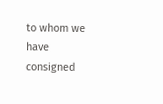to whom we have consigned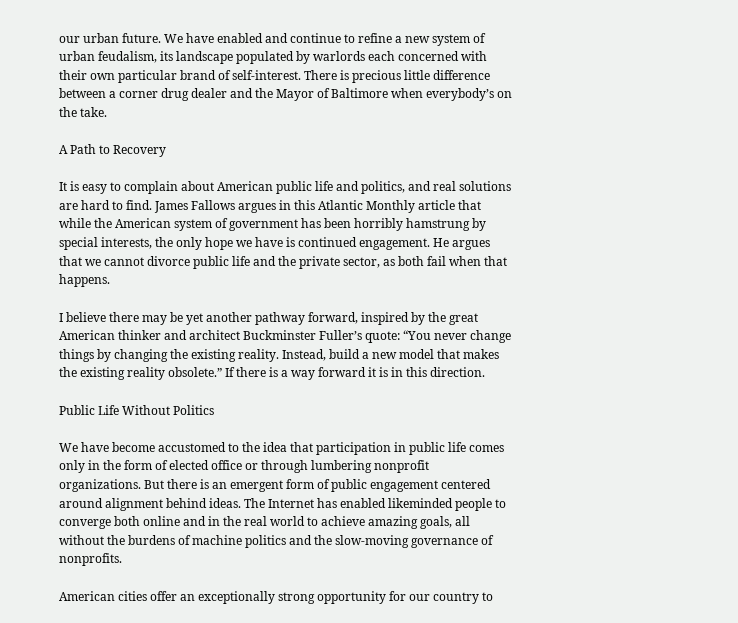our urban future. We have enabled and continue to refine a new system of urban feudalism, its landscape populated by warlords each concerned with their own particular brand of self-interest. There is precious little difference between a corner drug dealer and the Mayor of Baltimore when everybody’s on the take.

A Path to Recovery

It is easy to complain about American public life and politics, and real solutions are hard to find. James Fallows argues in this Atlantic Monthly article that while the American system of government has been horribly hamstrung by special interests, the only hope we have is continued engagement. He argues that we cannot divorce public life and the private sector, as both fail when that happens.

I believe there may be yet another pathway forward, inspired by the great American thinker and architect Buckminster Fuller’s quote: “You never change things by changing the existing reality. Instead, build a new model that makes the existing reality obsolete.” If there is a way forward it is in this direction.

Public Life Without Politics

We have become accustomed to the idea that participation in public life comes only in the form of elected office or through lumbering nonprofit organizations. But there is an emergent form of public engagement centered around alignment behind ideas. The Internet has enabled likeminded people to converge both online and in the real world to achieve amazing goals, all without the burdens of machine politics and the slow-moving governance of nonprofits.

American cities offer an exceptionally strong opportunity for our country to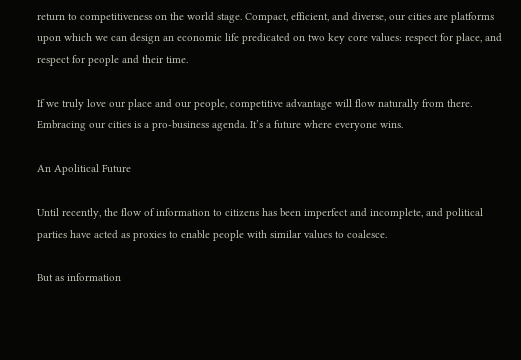return to competitiveness on the world stage. Compact, efficient, and diverse, our cities are platforms upon which we can design an economic life predicated on two key core values: respect for place, and respect for people and their time.

If we truly love our place and our people, competitive advantage will flow naturally from there. Embracing our cities is a pro-business agenda. It’s a future where everyone wins.

An Apolitical Future

Until recently, the flow of information to citizens has been imperfect and incomplete, and political parties have acted as proxies to enable people with similar values to coalesce.

But as information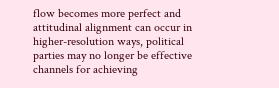flow becomes more perfect and attitudinal alignment can occur in higher-resolution ways, political parties may no longer be effective channels for achieving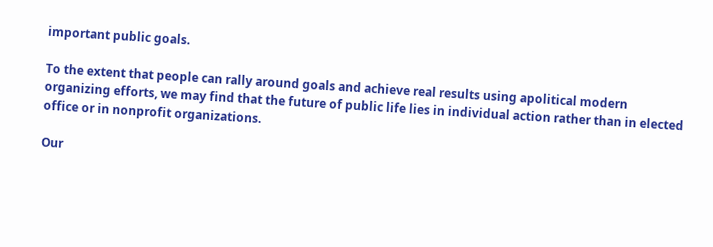important public goals.

To the extent that people can rally around goals and achieve real results using apolitical modern organizing efforts, we may find that the future of public life lies in individual action rather than in elected office or in nonprofit organizations.

Our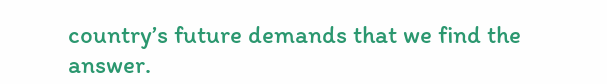country’s future demands that we find the answer.